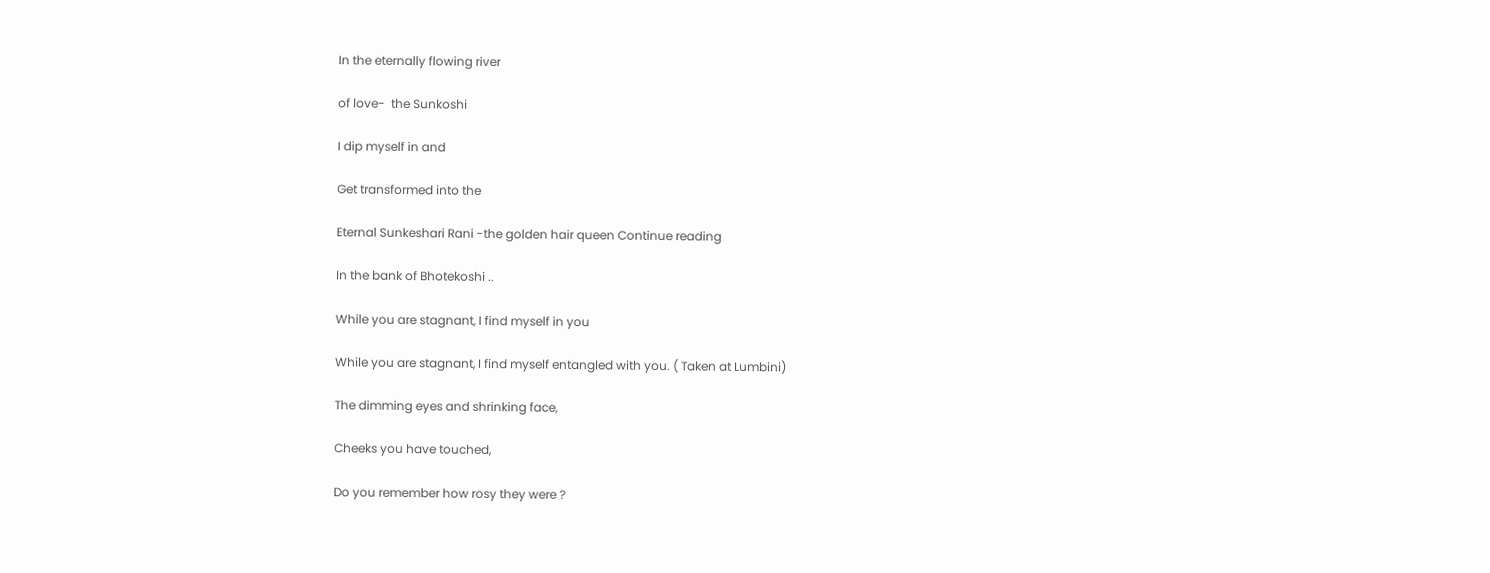In the eternally flowing river

of love-  the Sunkoshi

I dip myself in and

Get transformed into the

Eternal Sunkeshari Rani -the golden hair queen Continue reading

In the bank of Bhotekoshi ..

While you are stagnant, I find myself in you

While you are stagnant, I find myself entangled with you. ( Taken at Lumbini)

The dimming eyes and shrinking face,

Cheeks you have touched,

Do you remember how rosy they were ?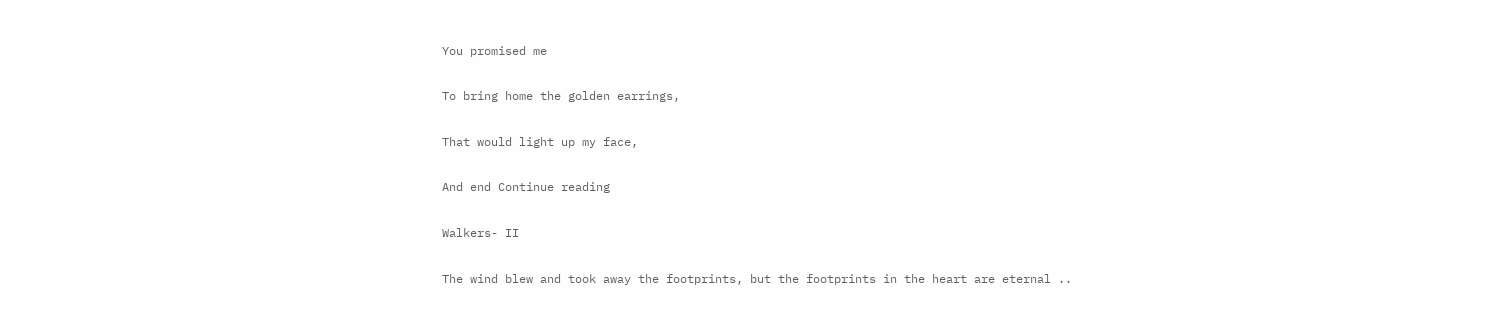You promised me

To bring home the golden earrings,

That would light up my face,

And end Continue reading

Walkers- II

The wind blew and took away the footprints, but the footprints in the heart are eternal ..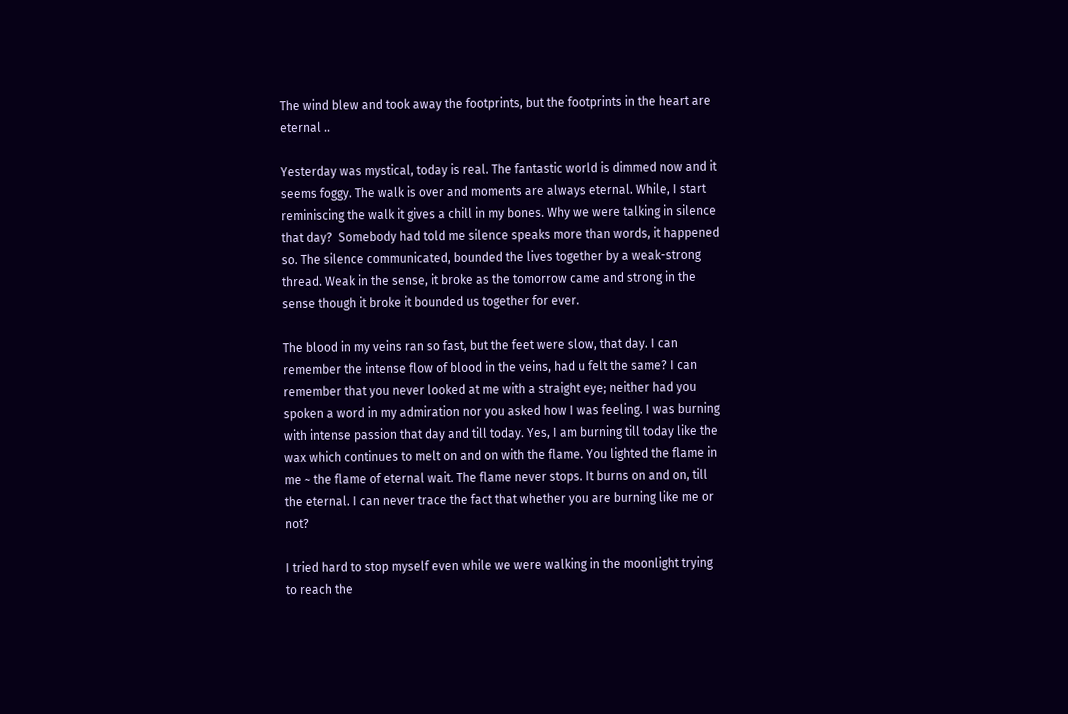The wind blew and took away the footprints, but the footprints in the heart are eternal ..

Yesterday was mystical, today is real. The fantastic world is dimmed now and it seems foggy. The walk is over and moments are always eternal. While, I start reminiscing the walk it gives a chill in my bones. Why we were talking in silence that day?  Somebody had told me silence speaks more than words, it happened so. The silence communicated, bounded the lives together by a weak-strong thread. Weak in the sense, it broke as the tomorrow came and strong in the sense though it broke it bounded us together for ever.

The blood in my veins ran so fast, but the feet were slow, that day. I can remember the intense flow of blood in the veins, had u felt the same? I can remember that you never looked at me with a straight eye; neither had you spoken a word in my admiration nor you asked how I was feeling. I was burning with intense passion that day and till today. Yes, I am burning till today like the wax which continues to melt on and on with the flame. You lighted the flame in me ~ the flame of eternal wait. The flame never stops. It burns on and on, till the eternal. I can never trace the fact that whether you are burning like me or not?

I tried hard to stop myself even while we were walking in the moonlight trying to reach the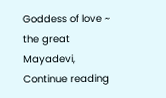Goddess of love ~ the great Mayadevi, Continue reading